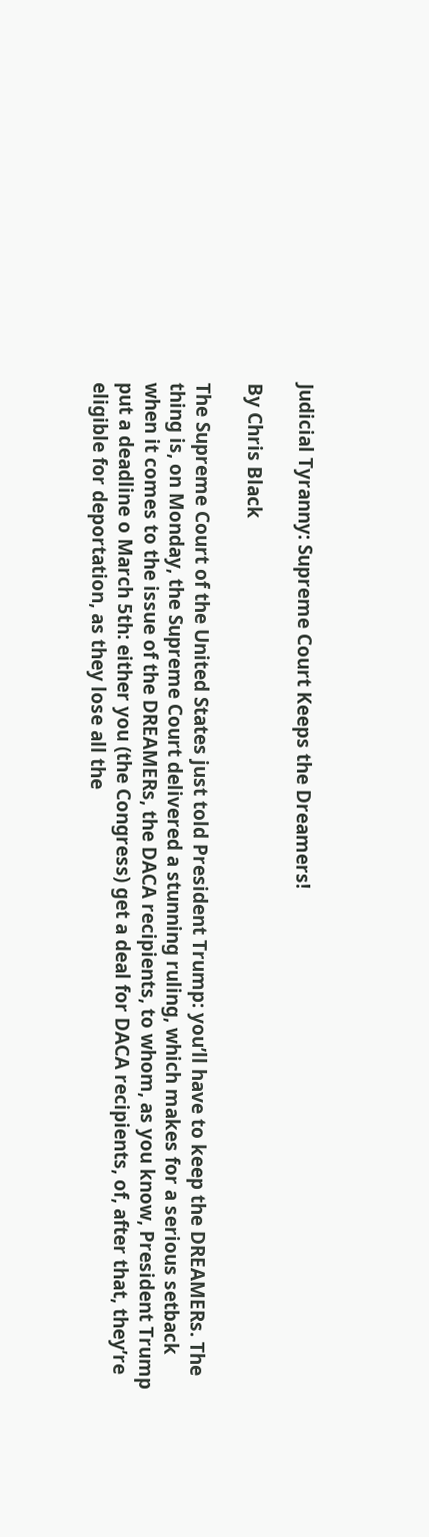Judicial Tyranny: Supreme Court Keeps the Dreamers!

By Chris Black

The Supreme Court of the United States just told President Trump: you’ll have to keep the DREAMERs. The thing is, on Monday, the Supreme Court delivered a stunning ruling, which makes for a serious setback when it comes to the issue of the DREAMERs, the DACA recipients, to whom, as you know, President Trump put a deadline o March 5th: either you (the Congress) get a deal for DACA recipients, of, after that, they’re eligible for deportation, as they lose all the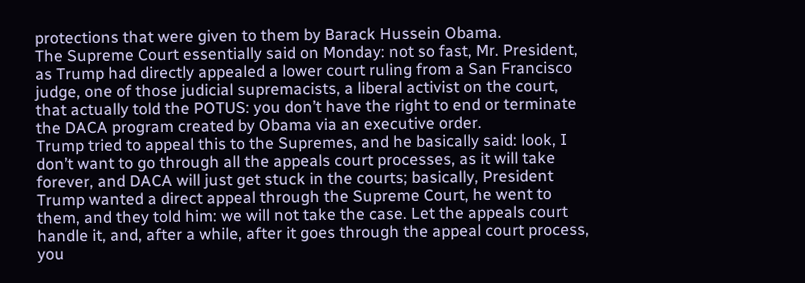protections that were given to them by Barack Hussein Obama.
The Supreme Court essentially said on Monday: not so fast, Mr. President, as Trump had directly appealed a lower court ruling from a San Francisco judge, one of those judicial supremacists, a liberal activist on the court, that actually told the POTUS: you don’t have the right to end or terminate the DACA program created by Obama via an executive order.
Trump tried to appeal this to the Supremes, and he basically said: look, I don’t want to go through all the appeals court processes, as it will take forever, and DACA will just get stuck in the courts; basically, President Trump wanted a direct appeal through the Supreme Court, he went to them, and they told him: we will not take the case. Let the appeals court handle it, and, after a while, after it goes through the appeal court process, you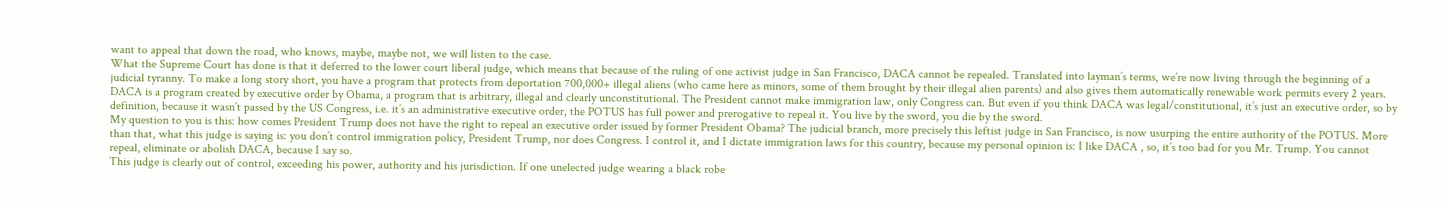want to appeal that down the road, who knows, maybe, maybe not, we will listen to the case.
What the Supreme Court has done is that it deferred to the lower court liberal judge, which means that because of the ruling of one activist judge in San Francisco, DACA cannot be repealed. Translated into layman’s terms, we’re now living through the beginning of a judicial tyranny. To make a long story short, you have a program that protects from deportation 700,000+ illegal aliens (who came here as minors, some of them brought by their illegal alien parents) and also gives them automatically renewable work permits every 2 years. DACA is a program created by executive order by Obama, a program that is arbitrary, illegal and clearly unconstitutional. The President cannot make immigration law, only Congress can. But even if you think DACA was legal/constitutional, it’s just an executive order, so by definition, because it wasn’t passed by the US Congress, i.e. it’s an administrative executive order, the POTUS has full power and prerogative to repeal it. You live by the sword, you die by the sword.
My question to you is this: how comes President Trump does not have the right to repeal an executive order issued by former President Obama? The judicial branch, more precisely this leftist judge in San Francisco, is now usurping the entire authority of the POTUS. More than that, what this judge is saying is: you don’t control immigration policy, President Trump, nor does Congress. I control it, and I dictate immigration laws for this country, because my personal opinion is: I like DACA , so, it’s too bad for you Mr. Trump. You cannot repeal, eliminate or abolish DACA, because I say so.
This judge is clearly out of control, exceeding his power, authority and his jurisdiction. If one unelected judge wearing a black robe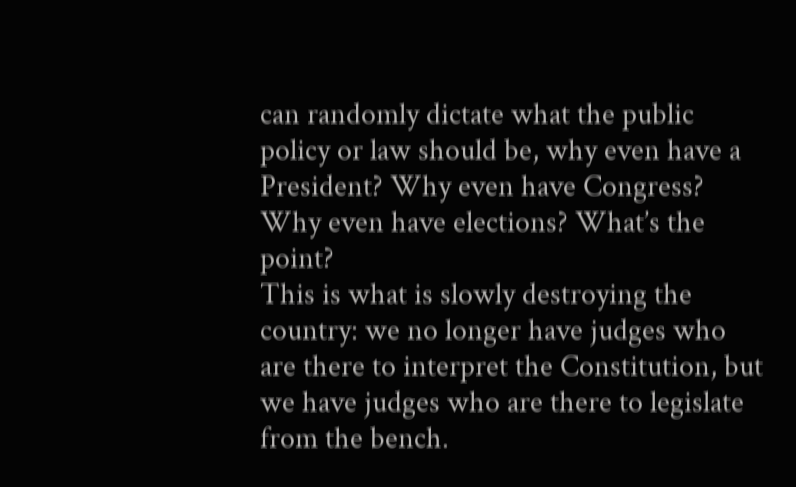can randomly dictate what the public policy or law should be, why even have a President? Why even have Congress? Why even have elections? What’s the point?
This is what is slowly destroying the country: we no longer have judges who are there to interpret the Constitution, but we have judges who are there to legislate from the bench.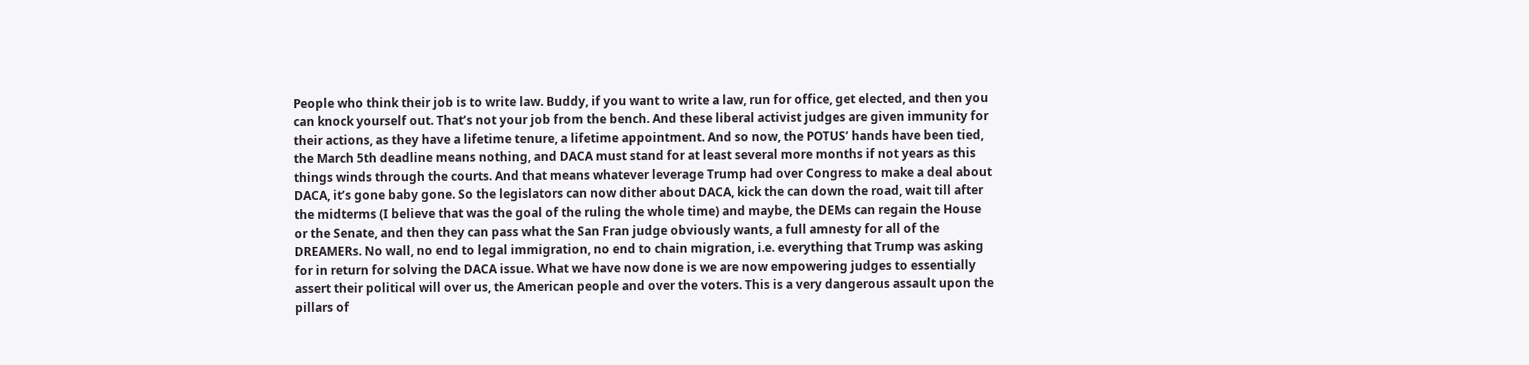People who think their job is to write law. Buddy, if you want to write a law, run for office, get elected, and then you can knock yourself out. That’s not your job from the bench. And these liberal activist judges are given immunity for their actions, as they have a lifetime tenure, a lifetime appointment. And so now, the POTUS’ hands have been tied, the March 5th deadline means nothing, and DACA must stand for at least several more months if not years as this things winds through the courts. And that means whatever leverage Trump had over Congress to make a deal about DACA, it’s gone baby gone. So the legislators can now dither about DACA, kick the can down the road, wait till after the midterms (I believe that was the goal of the ruling the whole time) and maybe, the DEMs can regain the House or the Senate, and then they can pass what the San Fran judge obviously wants, a full amnesty for all of the DREAMERs. No wall, no end to legal immigration, no end to chain migration, i.e. everything that Trump was asking for in return for solving the DACA issue. What we have now done is we are now empowering judges to essentially assert their political will over us, the American people and over the voters. This is a very dangerous assault upon the pillars of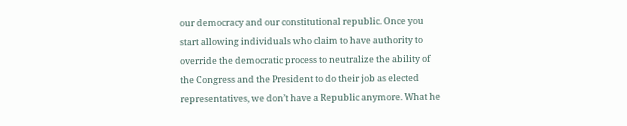our democracy and our constitutional republic. Once you start allowing individuals who claim to have authority to override the democratic process to neutralize the ability of the Congress and the President to do their job as elected representatives, we don’t have a Republic anymore. What he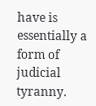have is essentially a form of judicial tyranny.